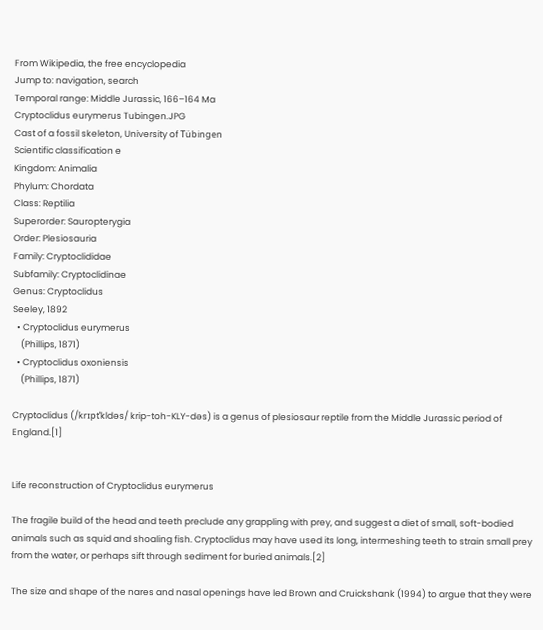From Wikipedia, the free encyclopedia
Jump to: navigation, search
Temporal range: Middle Jurassic, 166–164 Ma
Cryptoclidus eurymerus Tubingen.JPG
Cast of a fossil skeleton, University of Tübingen
Scientific classification e
Kingdom: Animalia
Phylum: Chordata
Class: Reptilia
Superorder: Sauropterygia
Order: Plesiosauria
Family: Cryptoclididae
Subfamily: Cryptoclidinae
Genus: Cryptoclidus
Seeley, 1892
  • Cryptoclidus eurymerus
    (Phillips, 1871)
  • Cryptoclidus oxoniensis
    (Phillips, 1871)

Cryptoclidus (/krɪptˈkldəs/ krip-toh-KLY-dəs) is a genus of plesiosaur reptile from the Middle Jurassic period of England.[1]


Life reconstruction of Cryptoclidus eurymerus

The fragile build of the head and teeth preclude any grappling with prey, and suggest a diet of small, soft-bodied animals such as squid and shoaling fish. Cryptoclidus may have used its long, intermeshing teeth to strain small prey from the water, or perhaps sift through sediment for buried animals.[2]

The size and shape of the nares and nasal openings have led Brown and Cruickshank (1994) to argue that they were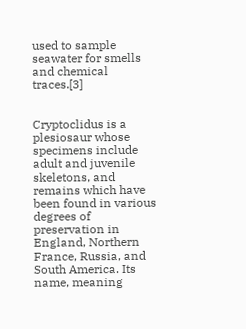used to sample seawater for smells and chemical traces.[3]


Cryptoclidus is a plesiosaur whose specimens include adult and juvenile skeletons, and remains which have been found in various degrees of preservation in England, Northern France, Russia, and South America. Its name, meaning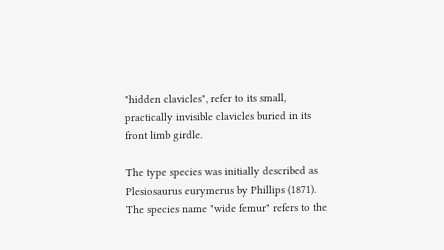"hidden clavicles", refer to its small, practically invisible clavicles buried in its front limb girdle.

The type species was initially described as Plesiosaurus eurymerus by Phillips (1871). The species name "wide femur" refers to the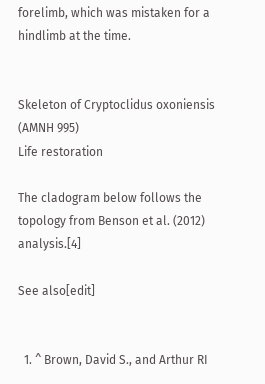forelimb, which was mistaken for a hindlimb at the time.


Skeleton of Cryptoclidus oxoniensis (AMNH 995)
Life restoration

The cladogram below follows the topology from Benson et al. (2012) analysis.[4]

See also[edit]


  1. ^ Brown, David S., and Arthur RI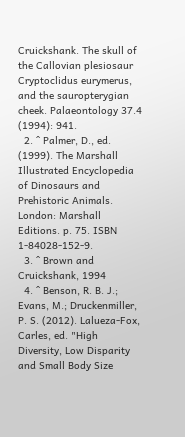Cruickshank. The skull of the Callovian plesiosaur Cryptoclidus eurymerus, and the sauropterygian cheek. Palaeontology 37.4 (1994): 941.
  2. ^ Palmer, D., ed. (1999). The Marshall Illustrated Encyclopedia of Dinosaurs and Prehistoric Animals. London: Marshall Editions. p. 75. ISBN 1-84028-152-9.
  3. ^ Brown and Cruickshank, 1994
  4. ^ Benson, R. B. J.; Evans, M.; Druckenmiller, P. S. (2012). Lalueza-Fox, Carles, ed. "High Diversity, Low Disparity and Small Body Size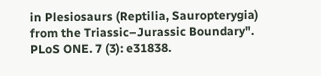in Plesiosaurs (Reptilia, Sauropterygia) from the Triassic–Jurassic Boundary". PLoS ONE. 7 (3): e31838.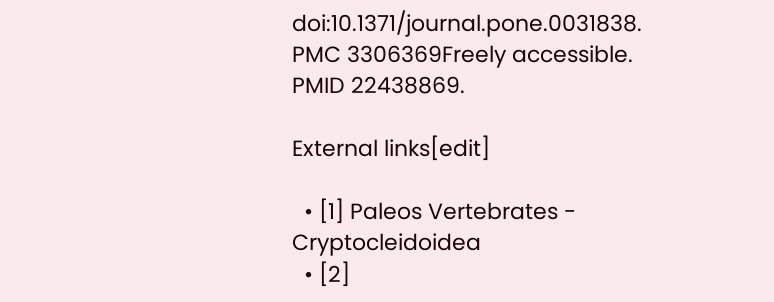doi:10.1371/journal.pone.0031838. PMC 3306369Freely accessible. PMID 22438869.

External links[edit]

  • [1] Paleos Vertebrates - Cryptocleidoidea
  • [2]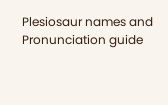Plesiosaur names and Pronunciation guide